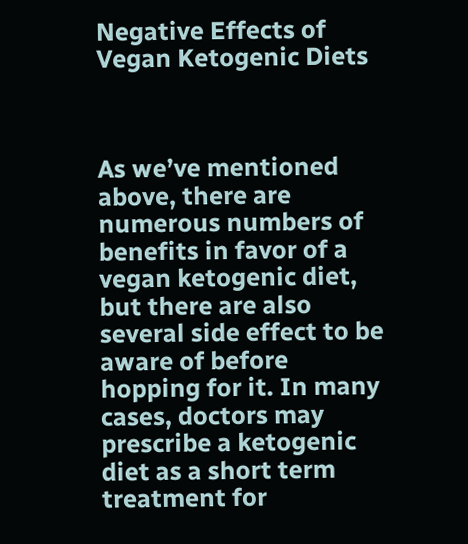Negative Effects of Vegan Ketogenic Diets



As we’ve mentioned above, there are numerous numbers of benefits in favor of a vegan ketogenic diet, but there are also several side effect to be aware of before hopping for it. In many cases, doctors may prescribe a ketogenic diet as a short term treatment for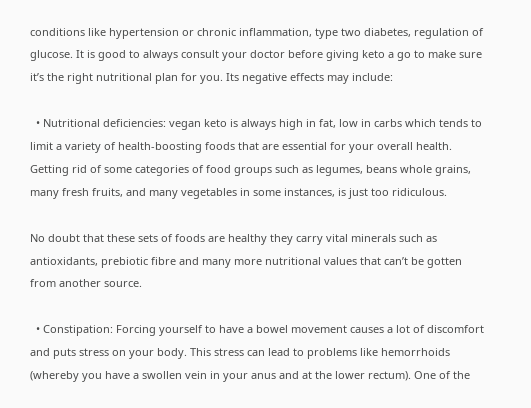conditions like hypertension or chronic inflammation, type two diabetes, regulation of glucose. It is good to always consult your doctor before giving keto a go to make sure it’s the right nutritional plan for you. Its negative effects may include:

  • Nutritional deficiencies: vegan keto is always high in fat, low in carbs which tends to limit a variety of health-boosting foods that are essential for your overall health. Getting rid of some categories of food groups such as legumes, beans whole grains, many fresh fruits, and many vegetables in some instances, is just too ridiculous.

No doubt that these sets of foods are healthy they carry vital minerals such as antioxidants, prebiotic fibre and many more nutritional values that can’t be gotten from another source.

  • Constipation: Forcing yourself to have a bowel movement causes a lot of discomfort and puts stress on your body. This stress can lead to problems like hemorrhoids (whereby you have a swollen vein in your anus and at the lower rectum). One of the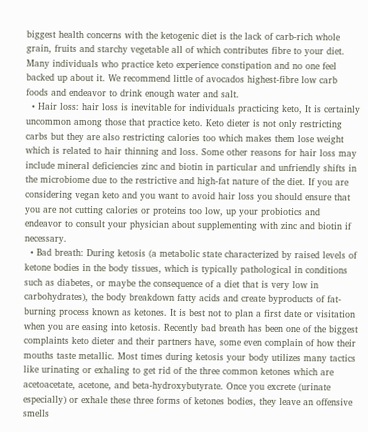biggest health concerns with the ketogenic diet is the lack of carb-rich whole grain, fruits and starchy vegetable all of which contributes fibre to your diet. Many individuals who practice keto experience constipation and no one feel backed up about it. We recommend little of avocados highest-fibre low carb foods and endeavor to drink enough water and salt.
  • Hair loss: hair loss is inevitable for individuals practicing keto, It is certainly uncommon among those that practice keto. Keto dieter is not only restricting carbs but they are also restricting calories too which makes them lose weight which is related to hair thinning and loss. Some other reasons for hair loss may include mineral deficiencies zinc and biotin in particular and unfriendly shifts in the microbiome due to the restrictive and high-fat nature of the diet. If you are considering vegan keto and you want to avoid hair loss you should ensure that you are not cutting calories or proteins too low, up your probiotics and endeavor to consult your physician about supplementing with zinc and biotin if necessary.
  • Bad breath: During ketosis (a metabolic state characterized by raised levels of ketone bodies in the body tissues, which is typically pathological in conditions such as diabetes, or maybe the consequence of a diet that is very low in carbohydrates), the body breakdown fatty acids and create byproducts of fat-burning process known as ketones. It is best not to plan a first date or visitation when you are easing into ketosis. Recently bad breath has been one of the biggest complaints keto dieter and their partners have, some even complain of how their mouths taste metallic. Most times during ketosis your body utilizes many tactics like urinating or exhaling to get rid of the three common ketones which are acetoacetate, acetone, and beta-hydroxybutyrate. Once you excrete (urinate especially) or exhale these three forms of ketones bodies, they leave an offensive smells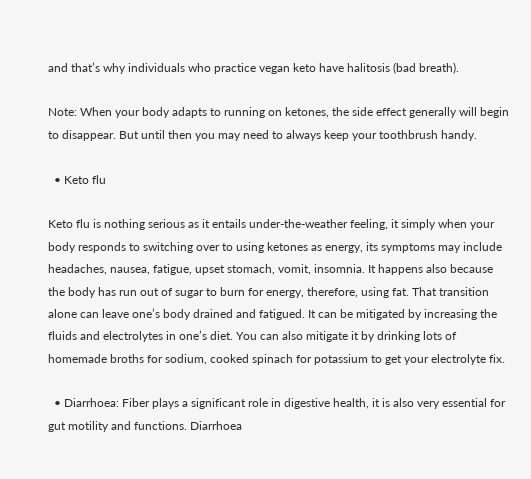and that’s why individuals who practice vegan keto have halitosis (bad breath).

Note: When your body adapts to running on ketones, the side effect generally will begin to disappear. But until then you may need to always keep your toothbrush handy.

  • Keto flu

Keto flu is nothing serious as it entails under-the-weather feeling, it simply when your body responds to switching over to using ketones as energy, its symptoms may include headaches, nausea, fatigue, upset stomach, vomit, insomnia. It happens also because the body has run out of sugar to burn for energy, therefore, using fat. That transition alone can leave one’s body drained and fatigued. It can be mitigated by increasing the fluids and electrolytes in one’s diet. You can also mitigate it by drinking lots of homemade broths for sodium, cooked spinach for potassium to get your electrolyte fix.

  • Diarrhoea: Fiber plays a significant role in digestive health, it is also very essential for gut motility and functions. Diarrhoea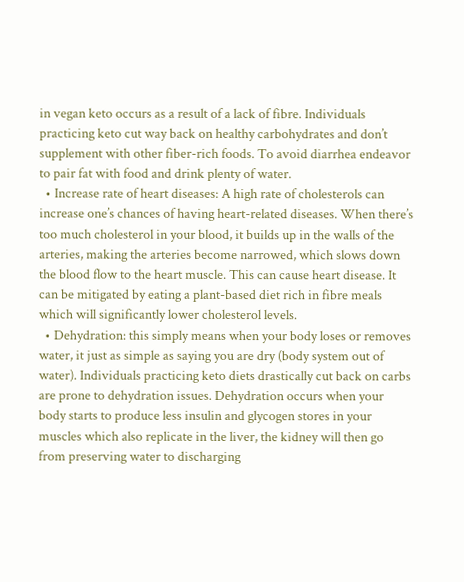in vegan keto occurs as a result of a lack of fibre. Individuals practicing keto cut way back on healthy carbohydrates and don’t supplement with other fiber-rich foods. To avoid diarrhea endeavor to pair fat with food and drink plenty of water.
  • Increase rate of heart diseases: A high rate of cholesterols can increase one’s chances of having heart-related diseases. When there’s too much cholesterol in your blood, it builds up in the walls of the arteries, making the arteries become narrowed, which slows down the blood flow to the heart muscle. This can cause heart disease. It can be mitigated by eating a plant-based diet rich in fibre meals which will significantly lower cholesterol levels.
  • Dehydration: this simply means when your body loses or removes water, it just as simple as saying you are dry (body system out of water). Individuals practicing keto diets drastically cut back on carbs are prone to dehydration issues. Dehydration occurs when your body starts to produce less insulin and glycogen stores in your muscles which also replicate in the liver, the kidney will then go from preserving water to discharging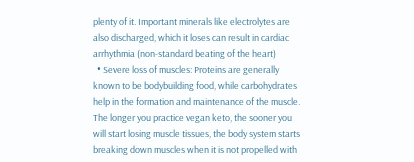plenty of it. Important minerals like electrolytes are also discharged, which it loses can result in cardiac arrhythmia (non-standard beating of the heart)
  • Severe loss of muscles: Proteins are generally known to be bodybuilding food, while carbohydrates help in the formation and maintenance of the muscle. The longer you practice vegan keto, the sooner you will start losing muscle tissues, the body system starts breaking down muscles when it is not propelled with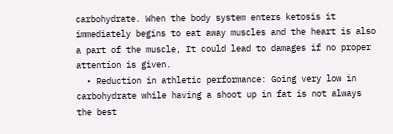carbohydrate. When the body system enters ketosis it immediately begins to eat away muscles and the heart is also a part of the muscle, It could lead to damages if no proper attention is given.
  • Reduction in athletic performance: Going very low in carbohydrate while having a shoot up in fat is not always the best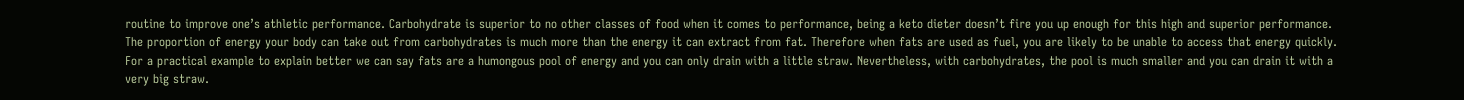routine to improve one’s athletic performance. Carbohydrate is superior to no other classes of food when it comes to performance, being a keto dieter doesn’t fire you up enough for this high and superior performance. The proportion of energy your body can take out from carbohydrates is much more than the energy it can extract from fat. Therefore when fats are used as fuel, you are likely to be unable to access that energy quickly. For a practical example to explain better we can say fats are a humongous pool of energy and you can only drain with a little straw. Nevertheless, with carbohydrates, the pool is much smaller and you can drain it with a very big straw.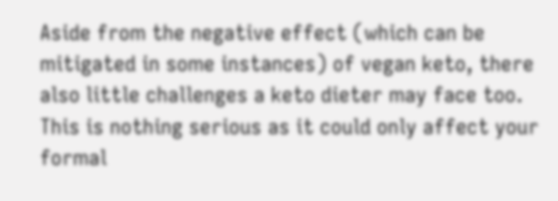Aside from the negative effect (which can be mitigated in some instances) of vegan keto, there also little challenges a keto dieter may face too. This is nothing serious as it could only affect your formal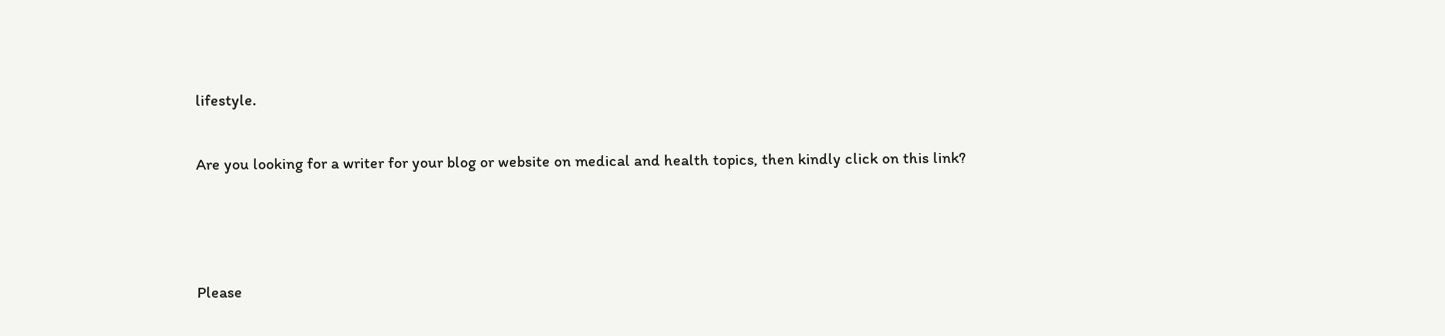lifestyle.

Are you looking for a writer for your blog or website on medical and health topics, then kindly click on this link?



Please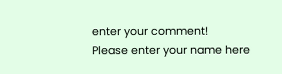enter your comment!
Please enter your name here